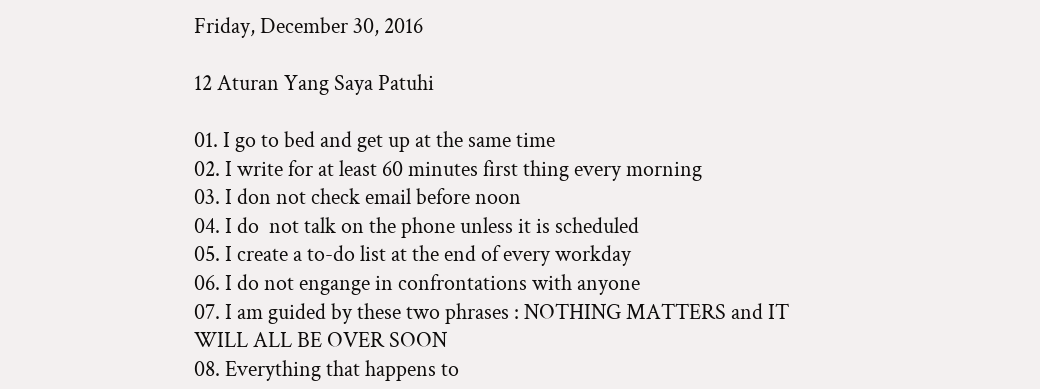Friday, December 30, 2016

12 Aturan Yang Saya Patuhi

01. I go to bed and get up at the same time
02. I write for at least 60 minutes first thing every morning
03. I don not check email before noon
04. I do  not talk on the phone unless it is scheduled
05. I create a to-do list at the end of every workday
06. I do not engange in confrontations with anyone
07. I am guided by these two phrases : NOTHING MATTERS and IT WILL ALL BE OVER SOON
08. Everything that happens to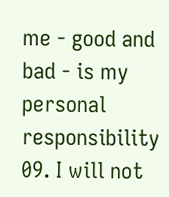me - good and bad - is my personal responsibility
09. I will not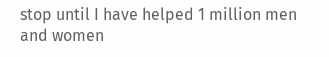stop until I have helped 1 million men and women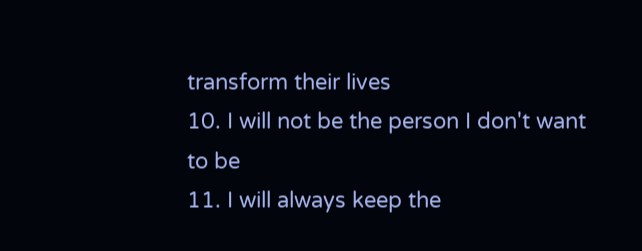transform their lives
10. I will not be the person I don't want to be
11. I will always keep the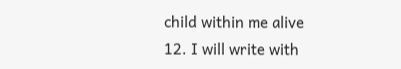child within me alive
12. I will write with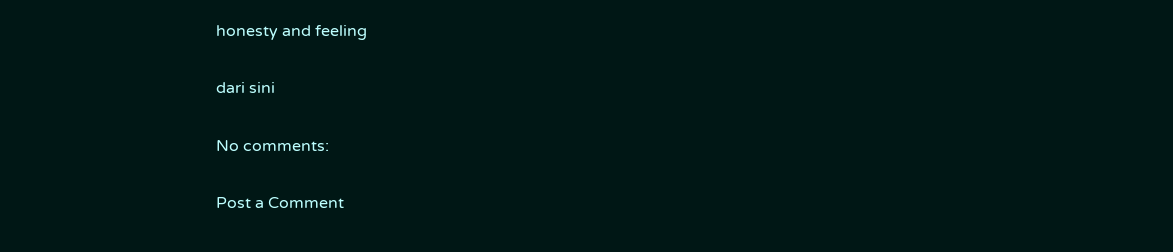honesty and feeling

dari sini

No comments:

Post a Comment